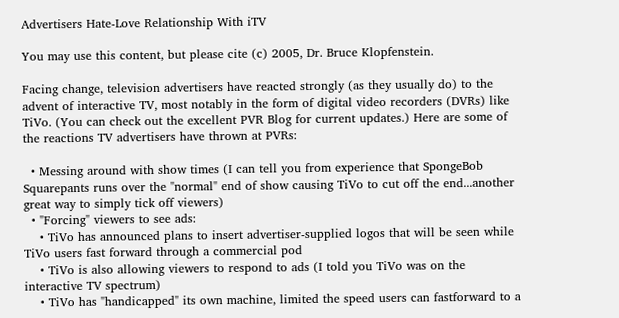Advertisers Hate-Love Relationship With iTV

You may use this content, but please cite (c) 2005, Dr. Bruce Klopfenstein.

Facing change, television advertisers have reacted strongly (as they usually do) to the advent of interactive TV, most notably in the form of digital video recorders (DVRs) like TiVo. (You can check out the excellent PVR Blog for current updates.) Here are some of the reactions TV advertisers have thrown at PVRs:

  • Messing around with show times (I can tell you from experience that SpongeBob Squarepants runs over the "normal" end of show causing TiVo to cut off the end...another great way to simply tick off viewers)
  • "Forcing" viewers to see ads:
    • TiVo has announced plans to insert advertiser-supplied logos that will be seen while TiVo users fast forward through a commercial pod
    • TiVo is also allowing viewers to respond to ads (I told you TiVo was on the interactive TV spectrum)
    • TiVo has "handicapped" its own machine, limited the speed users can fastforward to a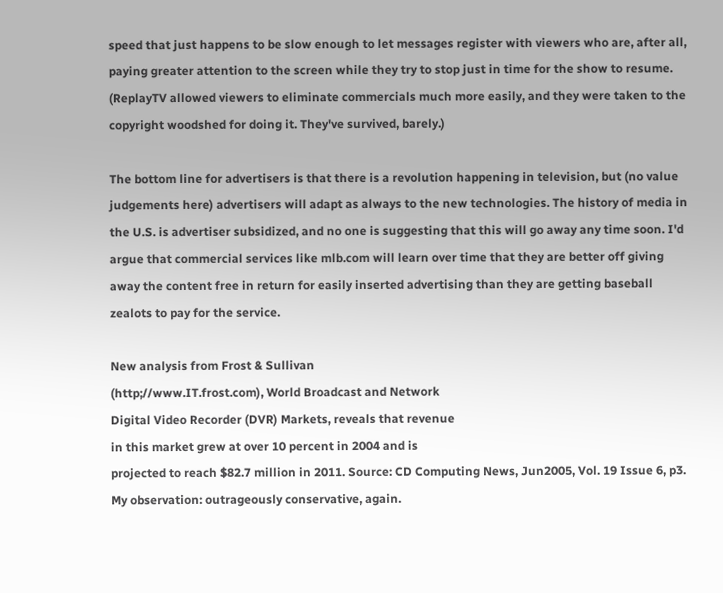speed that just happens to be slow enough to let messages register with viewers who are, after all, paying greater attention to the screen while they try to stop just in time for the show to resume. (ReplayTV allowed viewers to eliminate commercials much more easily, and they were taken to the copyright woodshed for doing it. They've survived, barely.)

The bottom line for advertisers is that there is a revolution happening in television, but (no value judgements here) advertisers will adapt as always to the new technologies. The history of media in the U.S. is advertiser subsidized, and no one is suggesting that this will go away any time soon. I'd argue that commercial services like mlb.com will learn over time that they are better off giving away the content free in return for easily inserted advertising than they are getting baseball zealots to pay for the service.

New analysis from Frost & Sullivan
(http;//www.IT.frost.com), World Broadcast and Network
Digital Video Recorder (DVR) Markets, reveals that revenue
in this market grew at over 10 percent in 2004 and is
projected to reach $82.7 million in 2011. Source: CD Computing News, Jun2005, Vol. 19 Issue 6, p3. My observation: outrageously conservative, again.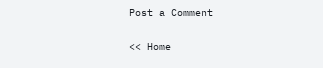Post a Comment

<< Home